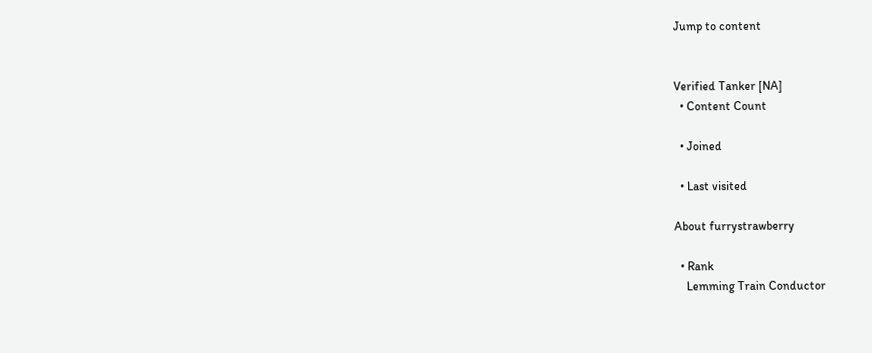Jump to content


Verified Tanker [NA]
  • Content Count

  • Joined

  • Last visited

About furrystrawberry

  • Rank
    Lemming Train Conductor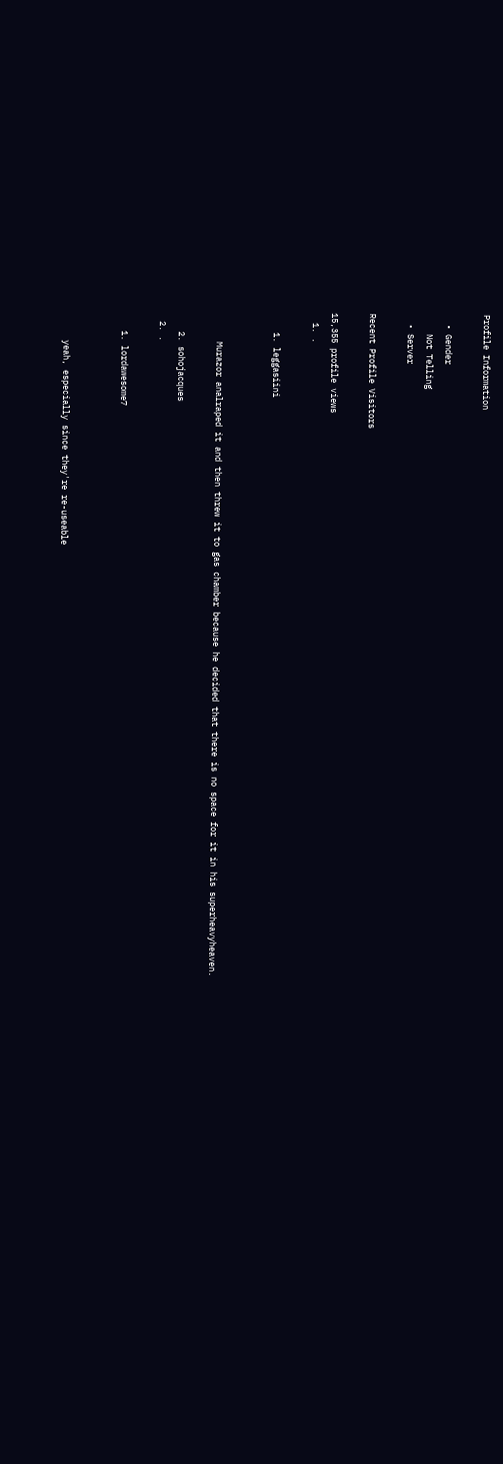Profile Information

  • Gender
    Not Telling
  • Server

Recent Profile Visitors

15,355 profile views
  1. .

    1. leggasiini


      Murazor analraped it and then threw it to gas chamber because he decided that there is no space for it in his superheavyheaven.

    2. sohojacques
  2. .

    1. lordawesome7


      yeah, especially since they're re-useable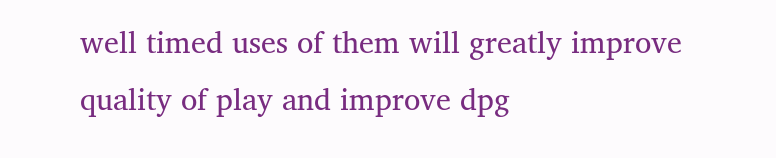well timed uses of them will greatly improve quality of play and improve dpg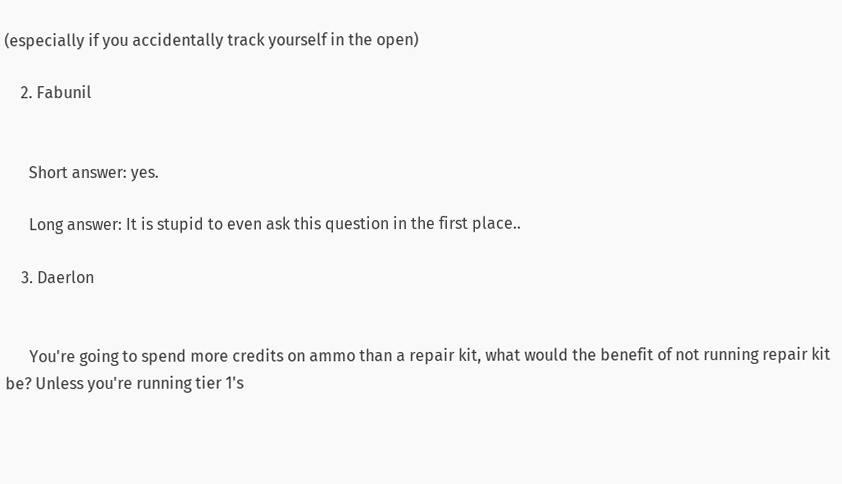(especially if you accidentally track yourself in the open)

    2. Fabunil


      Short answer: yes.

      Long answer: It is stupid to even ask this question in the first place..

    3. Daerlon


      You're going to spend more credits on ammo than a repair kit, what would the benefit of not running repair kit be? Unless you're running tier 1's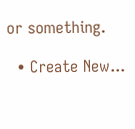or something.

  • Create New...